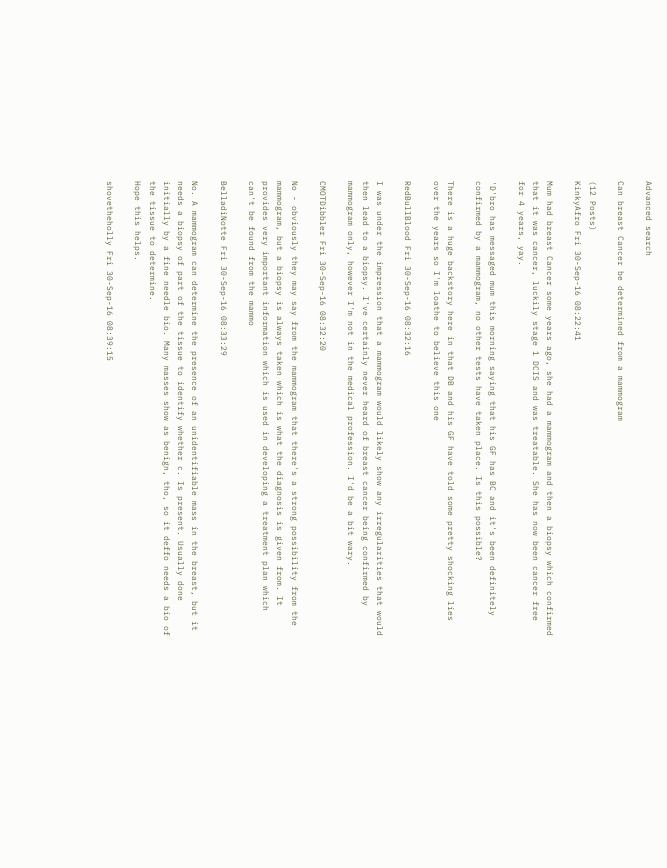Advanced search

Can breast Cancer be determined from a mammogram

(12 Posts)
KinkyAfro Fri 30-Sep-16 08:22:41

Mum had breast Cancer some years ago, she had a mammogram and then a biopsy which confirmed that it was cancer, luckily stage 1 DCIS and was treatable. She has now been cancer free for 4 years, yay.

'D'bro has messaged mum this morning saying that his GF has BC and it's been definitely confirmed by a mammogram, no other tests have taken place. Is this possible?

There is a huge backstory here in that DB and his GF have told some pretty shocking lies over the years so I'm loathe to believe this one

RedBullBlood Fri 30-Sep-16 08:32:16

I was under the impression that a mammogram would likely show any irregularities that would then lead to a biopsy. I've certainly never heard of breast cancer being confirmed by mammogram only, however I'm not in the medical profession. I'd be a bit wary.

CMOTDibbler Fri 30-Sep-16 08:32:20

No - obviously they may say from the mammogram that there's a strong possibility from the mammogram, but a biopsy is always taken which is what the diagnosis is given from. It provides very important information which is used in developing a treatment plan which can't be found from the mammo

BelladiNotte Fri 30-Sep-16 08:33:29

No. A mammogram can determine the presence of an unidentifiable mass in the breast, but it needs a biopsy of part of the tissue to identify whether c. Is present. Usually done initially by a fine needle bio. Many masses show as benign, tho, so it deffo needs a bio of the tissue to determine.
Hope this helps.

shovetheholly Fri 30-Sep-16 08:39:15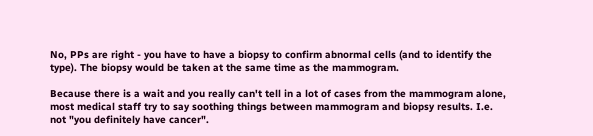No, PPs are right - you have to have a biopsy to confirm abnormal cells (and to identify the type). The biopsy would be taken at the same time as the mammogram.

Because there is a wait and you really can't tell in a lot of cases from the mammogram alone, most medical staff try to say soothing things between mammogram and biopsy results. I.e. not "you definitely have cancer".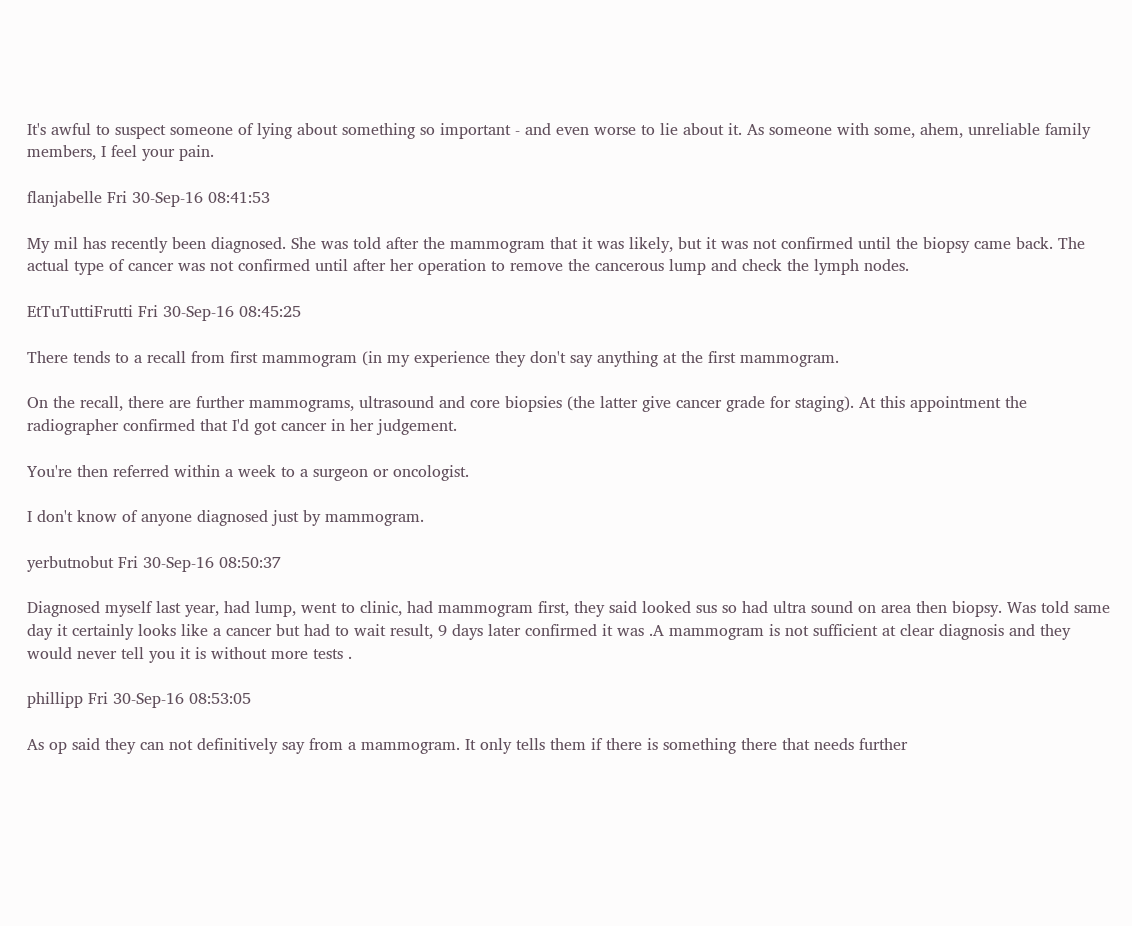It's awful to suspect someone of lying about something so important - and even worse to lie about it. As someone with some, ahem, unreliable family members, I feel your pain.

flanjabelle Fri 30-Sep-16 08:41:53

My mil has recently been diagnosed. She was told after the mammogram that it was likely, but it was not confirmed until the biopsy came back. The actual type of cancer was not confirmed until after her operation to remove the cancerous lump and check the lymph nodes.

EtTuTuttiFrutti Fri 30-Sep-16 08:45:25

There tends to a recall from first mammogram (in my experience they don't say anything at the first mammogram.

On the recall, there are further mammograms, ultrasound and core biopsies (the latter give cancer grade for staging). At this appointment the radiographer confirmed that I'd got cancer in her judgement.

You're then referred within a week to a surgeon or oncologist.

I don't know of anyone diagnosed just by mammogram.

yerbutnobut Fri 30-Sep-16 08:50:37

Diagnosed myself last year, had lump, went to clinic, had mammogram first, they said looked sus so had ultra sound on area then biopsy. Was told same day it certainly looks like a cancer but had to wait result, 9 days later confirmed it was .A mammogram is not sufficient at clear diagnosis and they would never tell you it is without more tests .

phillipp Fri 30-Sep-16 08:53:05

As op said they can not definitively say from a mammogram. It only tells them if there is something there that needs further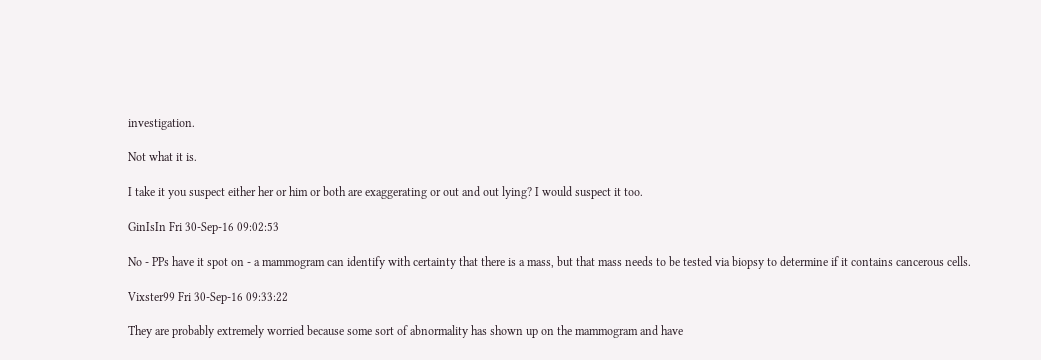investigation.

Not what it is.

I take it you suspect either her or him or both are exaggerating or out and out lying? I would suspect it too.

GinIsIn Fri 30-Sep-16 09:02:53

No - PPs have it spot on - a mammogram can identify with certainty that there is a mass, but that mass needs to be tested via biopsy to determine if it contains cancerous cells.

Vixster99 Fri 30-Sep-16 09:33:22

They are probably extremely worried because some sort of abnormality has shown up on the mammogram and have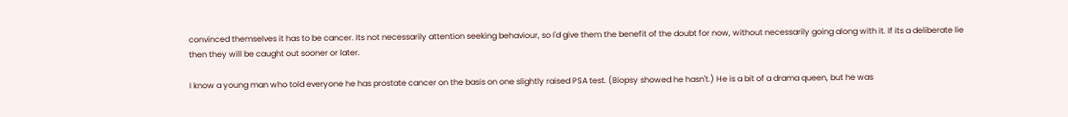convinced themselves it has to be cancer. Its not necessarily attention seeking behaviour, so I'd give them the benefit of the doubt for now, without necessarily going along with it. If its a deliberate lie then they will be caught out sooner or later.

I know a young man who told everyone he has prostate cancer on the basis on one slightly raised PSA test. (Biopsy showed he hasn't.) He is a bit of a drama queen, but he was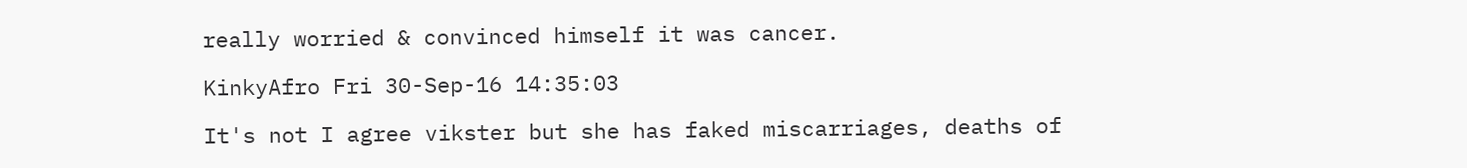really worried & convinced himself it was cancer.

KinkyAfro Fri 30-Sep-16 14:35:03

It's not I agree vikster but she has faked miscarriages, deaths of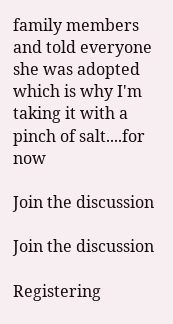family members and told everyone she was adopted which is why I'm taking it with a pinch of salt....for now

Join the discussion

Join the discussion

Registering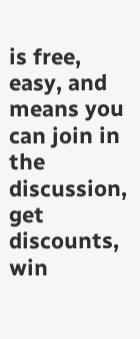is free, easy, and means you can join in the discussion, get discounts, win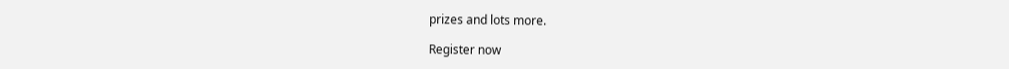prizes and lots more.

Register now